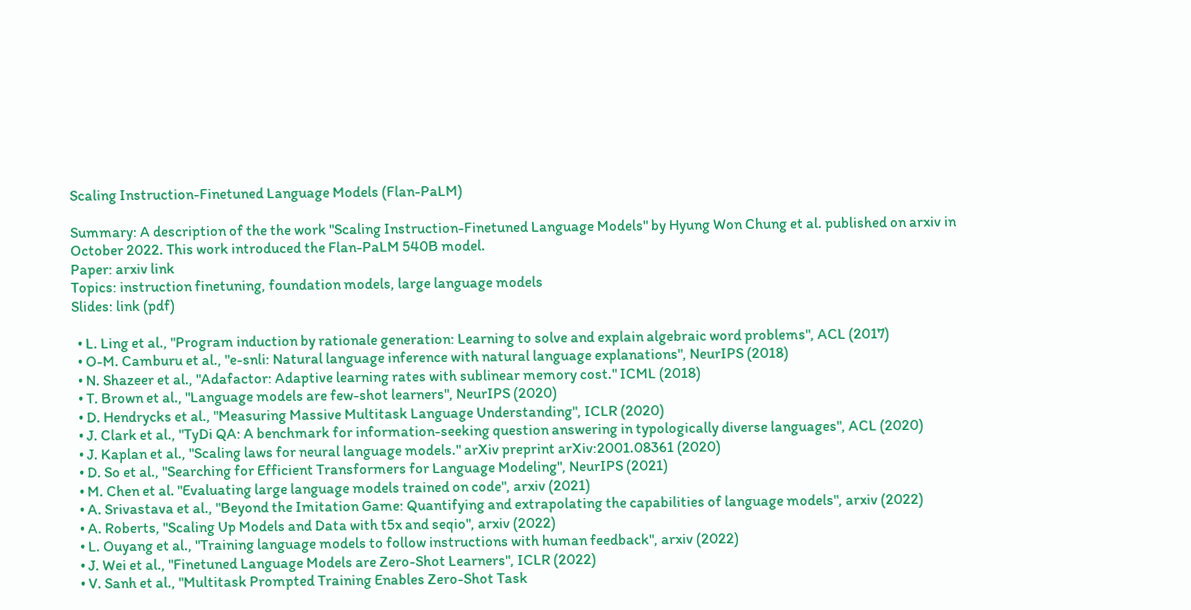Scaling Instruction-Finetuned Language Models (Flan-PaLM)

Summary: A description of the the work "Scaling Instruction-Finetuned Language Models" by Hyung Won Chung et al. published on arxiv in October 2022. This work introduced the Flan-PaLM 540B model.
Paper: arxiv link
Topics: instruction finetuning, foundation models, large language models
Slides: link (pdf)

  • L. Ling et al., "Program induction by rationale generation: Learning to solve and explain algebraic word problems", ACL (2017)
  • O-M. Camburu et al., "e-snli: Natural language inference with natural language explanations", NeurIPS (2018)
  • N. Shazeer et al., "Adafactor: Adaptive learning rates with sublinear memory cost." ICML (2018)
  • T. Brown et al., "Language models are few-shot learners", NeurIPS (2020)
  • D. Hendrycks et al., "Measuring Massive Multitask Language Understanding", ICLR (2020)
  • J. Clark et al., "TyDi QA: A benchmark for information-seeking question answering in typologically diverse languages", ACL (2020)
  • J. Kaplan et al., "Scaling laws for neural language models." arXiv preprint arXiv:2001.08361 (2020)
  • D. So et al., "Searching for Efficient Transformers for Language Modeling", NeurIPS (2021)
  • M. Chen et al. "Evaluating large language models trained on code", arxiv (2021)
  • A. Srivastava et al., "Beyond the Imitation Game: Quantifying and extrapolating the capabilities of language models", arxiv (2022)
  • A. Roberts, "Scaling Up Models and Data with t5x and seqio", arxiv (2022)
  • L. Ouyang et al., "Training language models to follow instructions with human feedback", arxiv (2022)
  • J. Wei et al., "Finetuned Language Models are Zero-Shot Learners", ICLR (2022)
  • V. Sanh et al., "Multitask Prompted Training Enables Zero-Shot Task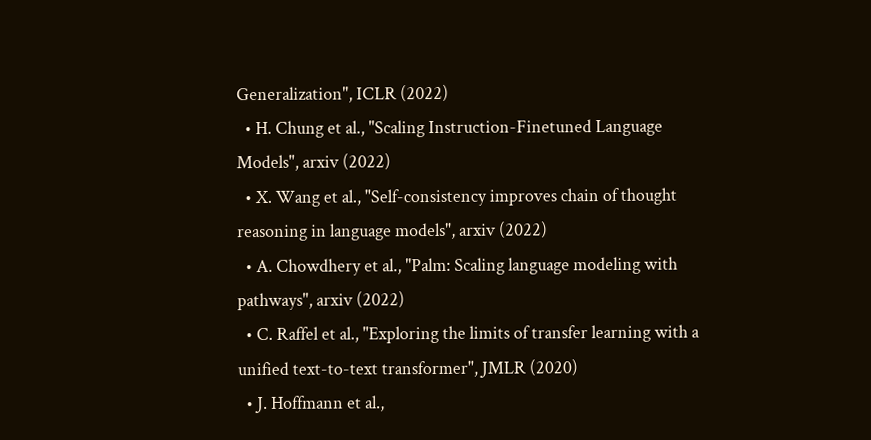Generalization", ICLR (2022)
  • H. Chung et al., "Scaling Instruction-Finetuned Language Models", arxiv (2022)
  • X. Wang et al., "Self-consistency improves chain of thought reasoning in language models", arxiv (2022)
  • A. Chowdhery et al., "Palm: Scaling language modeling with pathways", arxiv (2022)
  • C. Raffel et al., "Exploring the limits of transfer learning with a unified text-to-text transformer", JMLR (2020)
  • J. Hoffmann et al.,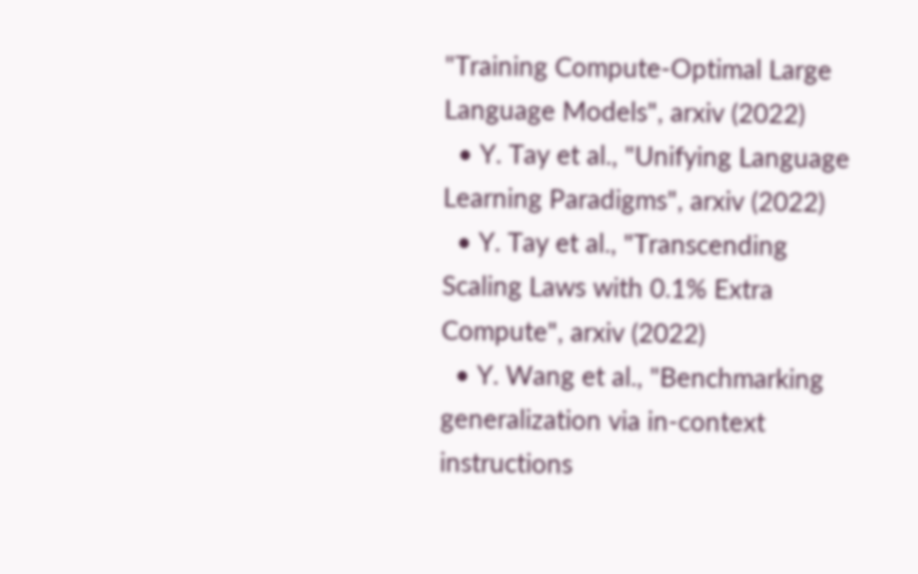"Training Compute-Optimal Large Language Models", arxiv (2022)
  • Y. Tay et al., "Unifying Language Learning Paradigms", arxiv (2022)
  • Y. Tay et al., "Transcending Scaling Laws with 0.1% Extra Compute", arxiv (2022)
  • Y. Wang et al., "Benchmarking generalization via in-context instructions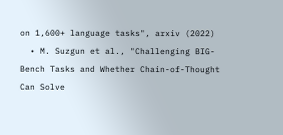on 1,600+ language tasks", arxiv (2022)
  • M. Suzgun et al., "Challenging BIG-Bench Tasks and Whether Chain-of-Thought Can Solve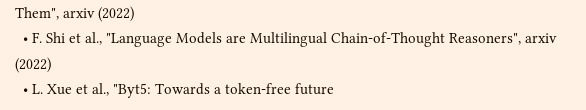Them", arxiv (2022)
  • F. Shi et al., "Language Models are Multilingual Chain-of-Thought Reasoners", arxiv (2022)
  • L. Xue et al., "Byt5: Towards a token-free future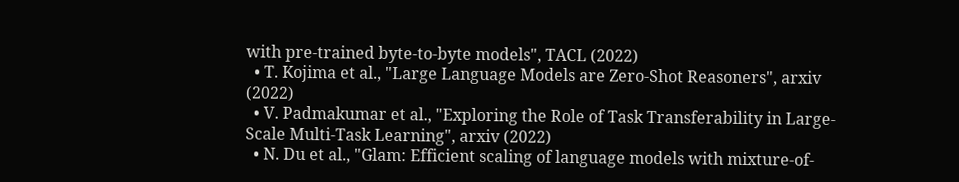with pre-trained byte-to-byte models", TACL (2022)
  • T. Kojima et al., "Large Language Models are Zero-Shot Reasoners", arxiv (2022)
  • V. Padmakumar et al., "Exploring the Role of Task Transferability in Large-Scale Multi-Task Learning", arxiv (2022)
  • N. Du et al., "Glam: Efficient scaling of language models with mixture-of-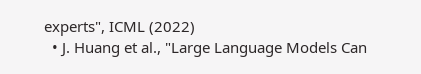experts", ICML (2022)
  • J. Huang et al., "Large Language Models Can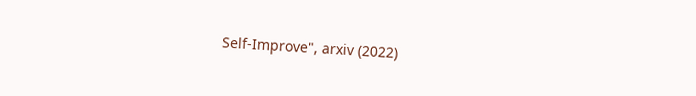Self-Improve", arxiv (2022)